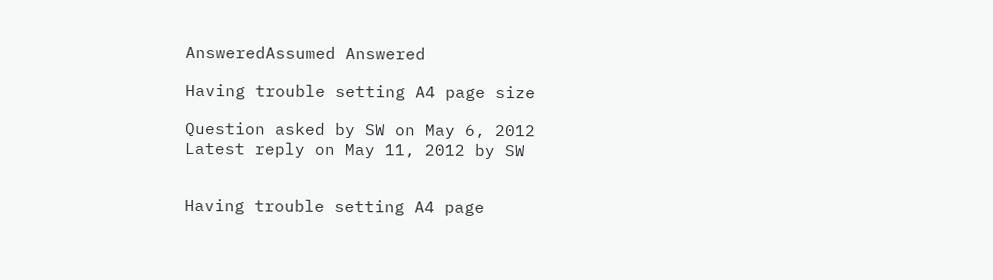AnsweredAssumed Answered

Having trouble setting A4 page size

Question asked by SW on May 6, 2012
Latest reply on May 11, 2012 by SW


Having trouble setting A4 page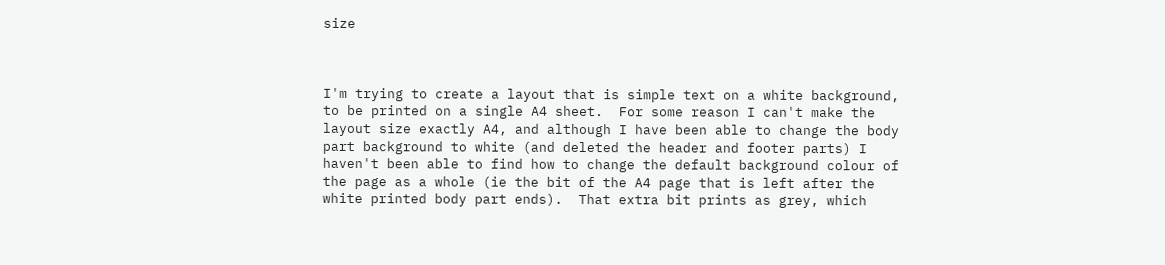size



I'm trying to create a layout that is simple text on a white background, to be printed on a single A4 sheet.  For some reason I can't make the layout size exactly A4, and although I have been able to change the body part background to white (and deleted the header and footer parts) I haven't been able to find how to change the default background colour of the page as a whole (ie the bit of the A4 page that is left after the white printed body part ends).  That extra bit prints as grey, which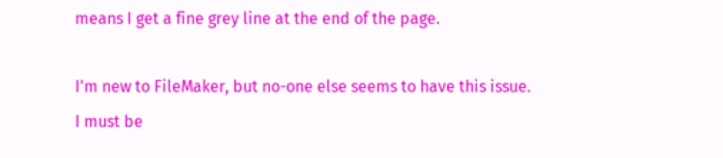means I get a fine grey line at the end of the page.

I'm new to FileMaker, but no-one else seems to have this issue.  I must be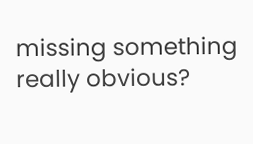missing something really obvious?